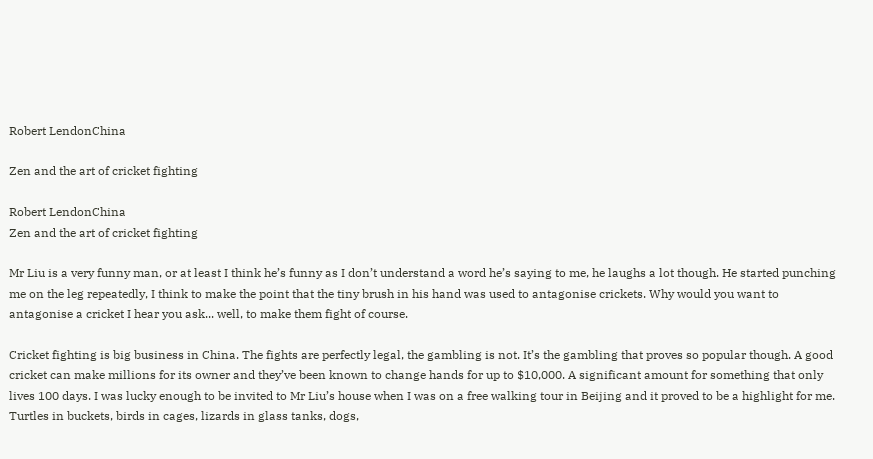Robert LendonChina

Zen and the art of cricket fighting

Robert LendonChina
Zen and the art of cricket fighting

Mr Liu is a very funny man, or at least I think he’s funny as I don’t understand a word he’s saying to me, he laughs a lot though. He started punching me on the leg repeatedly, I think to make the point that the tiny brush in his hand was used to antagonise crickets. Why would you want to antagonise a cricket I hear you ask... well, to make them fight of course.

Cricket fighting is big business in China. The fights are perfectly legal, the gambling is not. It’s the gambling that proves so popular though. A good cricket can make millions for its owner and they’ve been known to change hands for up to $10,000. A significant amount for something that only lives 100 days. I was lucky enough to be invited to Mr Liu’s house when I was on a free walking tour in Beijing and it proved to be a highlight for me. Turtles in buckets, birds in cages, lizards in glass tanks, dogs,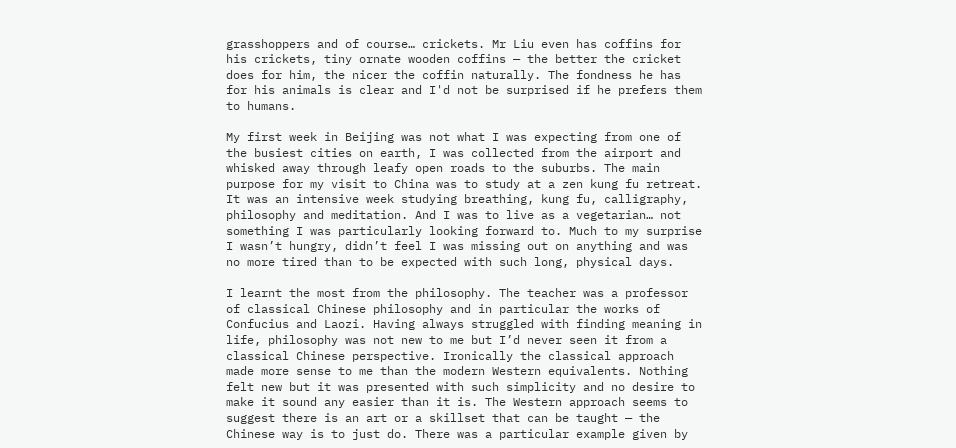grasshoppers and of course… crickets. Mr Liu even has coffins for his crickets, tiny ornate wooden coffins — the better the cricket does for him, the nicer the coffin naturally. The fondness he has for his animals is clear and I'd not be surprised if he prefers them to humans.

My first week in Beijing was not what I was expecting from one of the busiest cities on earth, I was collected from the airport and whisked away through leafy open roads to the suburbs. The main purpose for my visit to China was to study at a zen kung fu retreat. It was an intensive week studying breathing, kung fu, calligraphy, philosophy and meditation. And I was to live as a vegetarian… not something I was particularly looking forward to. Much to my surprise I wasn’t hungry, didn’t feel I was missing out on anything and was no more tired than to be expected with such long, physical days.

I learnt the most from the philosophy. The teacher was a professor of classical Chinese philosophy and in particular the works of Confucius and Laozi. Having always struggled with finding meaning in life, philosophy was not new to me but I’d never seen it from a classical Chinese perspective. Ironically the classical approach made more sense to me than the modern Western equivalents. Nothing felt new but it was presented with such simplicity and no desire to make it sound any easier than it is. The Western approach seems to suggest there is an art or a skillset that can be taught — the Chinese way is to just do. There was a particular example given by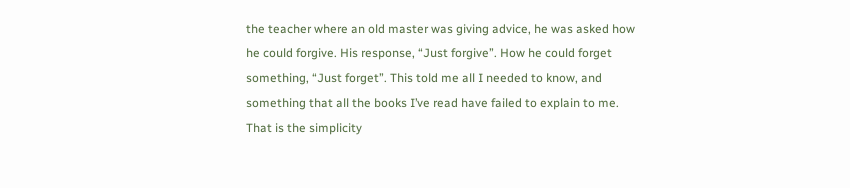the teacher where an old master was giving advice, he was asked how he could forgive. His response, “Just forgive”. How he could forget something, “Just forget”. This told me all I needed to know, and something that all the books I’ve read have failed to explain to me. That is the simplicity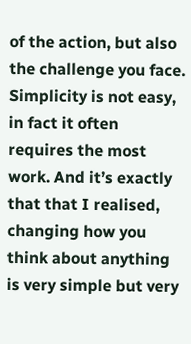of the action, but also the challenge you face. Simplicity is not easy, in fact it often requires the most work. And it’s exactly that that I realised, changing how you think about anything is very simple but very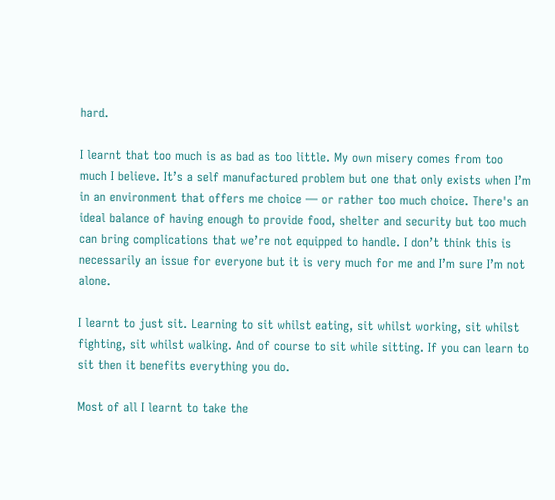hard.

I learnt that too much is as bad as too little. My own misery comes from too much I believe. It’s a self manufactured problem but one that only exists when I’m in an environment that offers me choice — or rather too much choice. There's an ideal balance of having enough to provide food, shelter and security but too much can bring complications that we’re not equipped to handle. I don’t think this is necessarily an issue for everyone but it is very much for me and I’m sure I’m not alone.

I learnt to just sit. Learning to sit whilst eating, sit whilst working, sit whilst fighting, sit whilst walking. And of course to sit while sitting. If you can learn to sit then it benefits everything you do.

Most of all I learnt to take the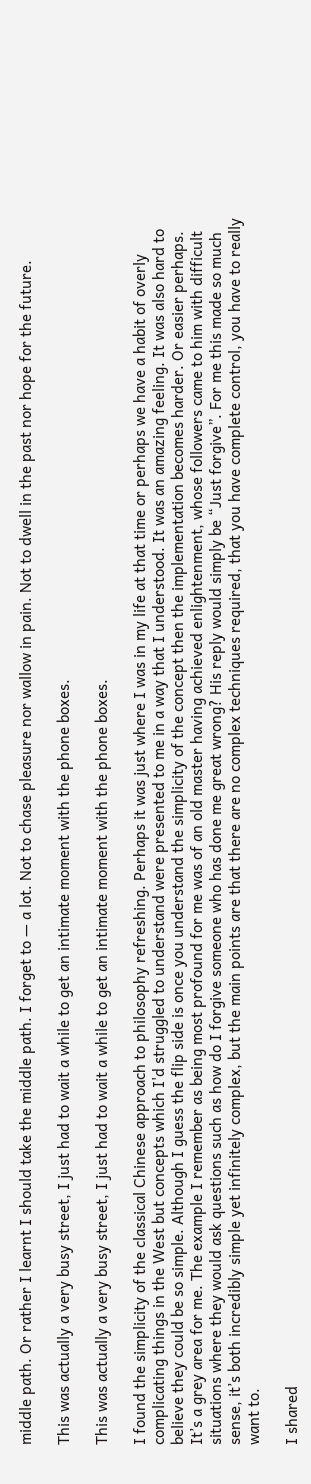middle path. Or rather I learnt I should take the middle path. I forget to — a lot. Not to chase pleasure nor wallow in pain. Not to dwell in the past nor hope for the future.

This was actually a very busy street, I just had to wait a while to get an intimate moment with the phone boxes.

This was actually a very busy street, I just had to wait a while to get an intimate moment with the phone boxes.

I found the simplicity of the classical Chinese approach to philosophy refreshing. Perhaps it was just where I was in my life at that time or perhaps we have a habit of overly complicating things in the West but concepts which I'd struggled to understand were presented to me in a way that I understood. It was an amazing feeling. It was also hard to believe they could be so simple. Although I guess the flip side is once you understand the simplicity of the concept then the implementation becomes harder. Or easier perhaps. It’s a grey area for me. The example I remember as being most profound for me was of an old master having achieved enlightenment, whose followers came to him with difficult situations where they would ask questions such as how do I forgive someone who has done me great wrong? His reply would simply be “Just forgive”. For me this made so much sense, it’s both incredibly simple yet infinitely complex, but the main points are that there are no complex techniques required, that you have complete control, you have to really want to.

I shared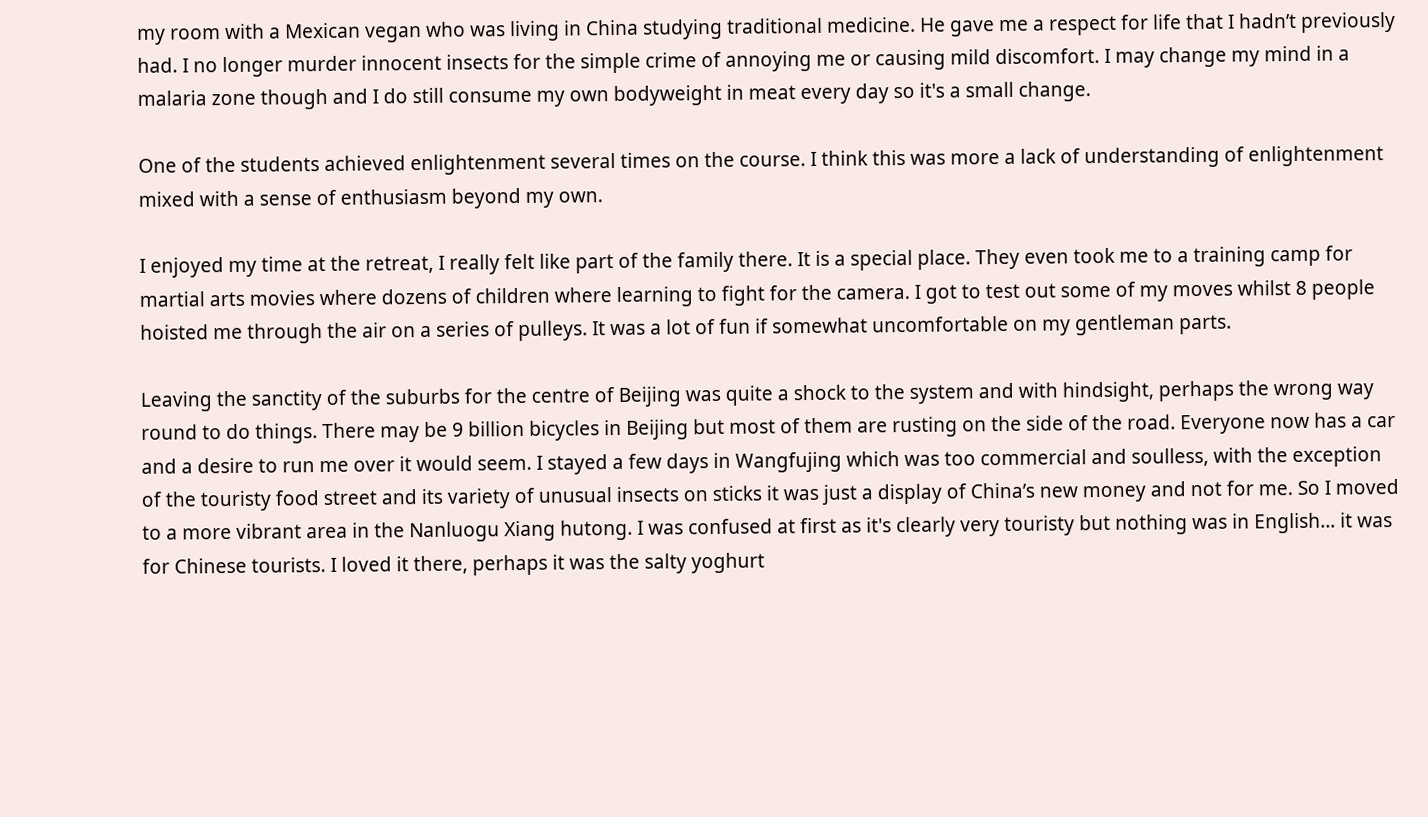my room with a Mexican vegan who was living in China studying traditional medicine. He gave me a respect for life that I hadn’t previously had. I no longer murder innocent insects for the simple crime of annoying me or causing mild discomfort. I may change my mind in a malaria zone though and I do still consume my own bodyweight in meat every day so it's a small change.

One of the students achieved enlightenment several times on the course. I think this was more a lack of understanding of enlightenment mixed with a sense of enthusiasm beyond my own.

I enjoyed my time at the retreat, I really felt like part of the family there. It is a special place. They even took me to a training camp for martial arts movies where dozens of children where learning to fight for the camera. I got to test out some of my moves whilst 8 people hoisted me through the air on a series of pulleys. It was a lot of fun if somewhat uncomfortable on my gentleman parts.

Leaving the sanctity of the suburbs for the centre of Beijing was quite a shock to the system and with hindsight, perhaps the wrong way round to do things. There may be 9 billion bicycles in Beijing but most of them are rusting on the side of the road. Everyone now has a car and a desire to run me over it would seem. I stayed a few days in Wangfujing which was too commercial and soulless, with the exception of the touristy food street and its variety of unusual insects on sticks it was just a display of China’s new money and not for me. So I moved to a more vibrant area in the Nanluogu Xiang hutong. I was confused at first as it's clearly very touristy but nothing was in English… it was for Chinese tourists. I loved it there, perhaps it was the salty yoghurt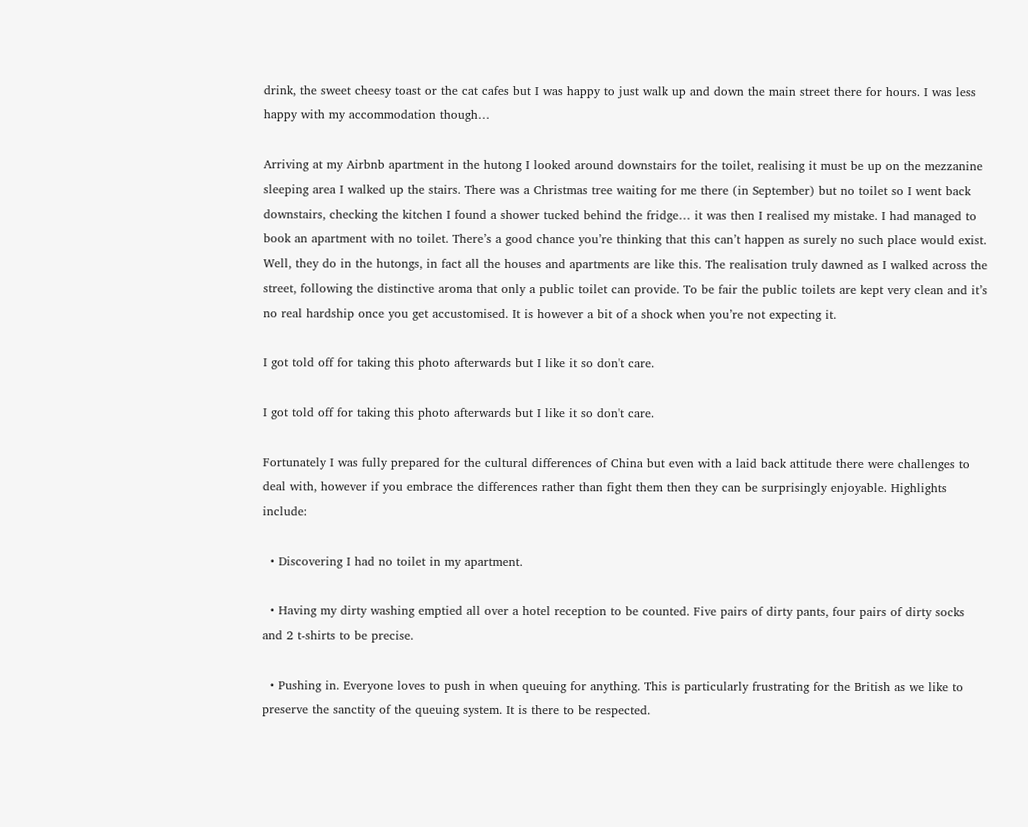drink, the sweet cheesy toast or the cat cafes but I was happy to just walk up and down the main street there for hours. I was less happy with my accommodation though…

Arriving at my Airbnb apartment in the hutong I looked around downstairs for the toilet, realising it must be up on the mezzanine sleeping area I walked up the stairs. There was a Christmas tree waiting for me there (in September) but no toilet so I went back downstairs, checking the kitchen I found a shower tucked behind the fridge… it was then I realised my mistake. I had managed to book an apartment with no toilet. There’s a good chance you’re thinking that this can’t happen as surely no such place would exist. Well, they do in the hutongs, in fact all the houses and apartments are like this. The realisation truly dawned as I walked across the street, following the distinctive aroma that only a public toilet can provide. To be fair the public toilets are kept very clean and it’s no real hardship once you get accustomised. It is however a bit of a shock when you’re not expecting it.

I got told off for taking this photo afterwards but I like it so don't care.

I got told off for taking this photo afterwards but I like it so don't care.

Fortunately I was fully prepared for the cultural differences of China but even with a laid back attitude there were challenges to deal with, however if you embrace the differences rather than fight them then they can be surprisingly enjoyable. Highlights include:

  • Discovering I had no toilet in my apartment.

  • Having my dirty washing emptied all over a hotel reception to be counted. Five pairs of dirty pants, four pairs of dirty socks and 2 t-shirts to be precise.

  • Pushing in. Everyone loves to push in when queuing for anything. This is particularly frustrating for the British as we like to preserve the sanctity of the queuing system. It is there to be respected.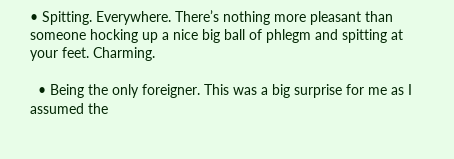• Spitting. Everywhere. There’s nothing more pleasant than someone hocking up a nice big ball of phlegm and spitting at your feet. Charming.

  • Being the only foreigner. This was a big surprise for me as I assumed the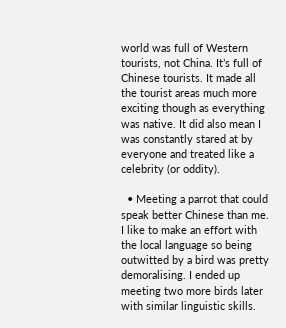world was full of Western tourists, not China. It’s full of Chinese tourists. It made all the tourist areas much more exciting though as everything was native. It did also mean I was constantly stared at by everyone and treated like a celebrity (or oddity).

  • Meeting a parrot that could speak better Chinese than me. I like to make an effort with the local language so being outwitted by a bird was pretty demoralising. I ended up meeting two more birds later with similar linguistic skills.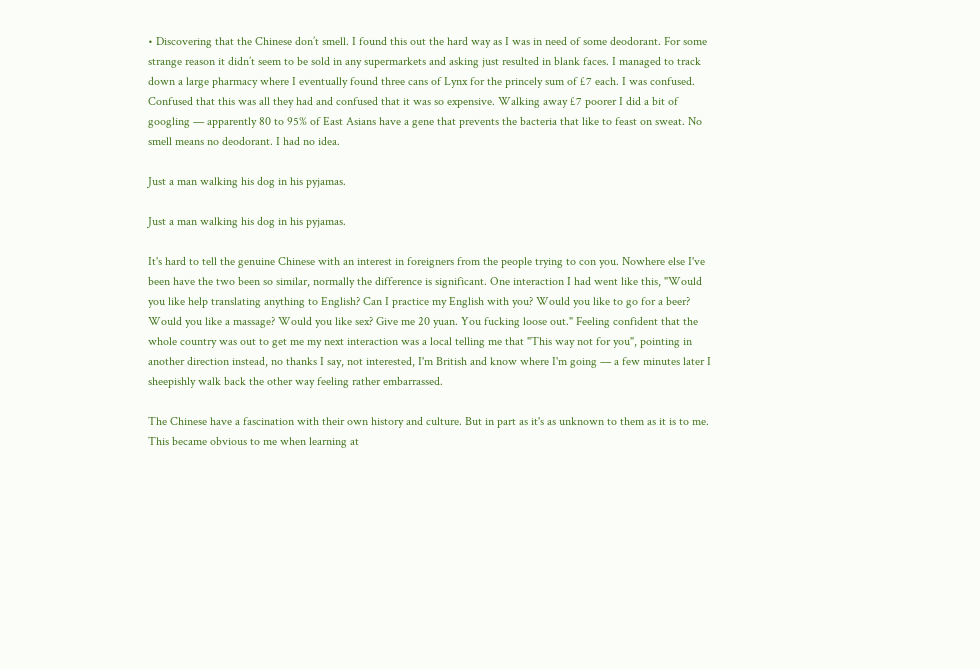• Discovering that the Chinese don’t smell. I found this out the hard way as I was in need of some deodorant. For some strange reason it didn’t seem to be sold in any supermarkets and asking just resulted in blank faces. I managed to track down a large pharmacy where I eventually found three cans of Lynx for the princely sum of £7 each. I was confused. Confused that this was all they had and confused that it was so expensive. Walking away £7 poorer I did a bit of googling — apparently 80 to 95% of East Asians have a gene that prevents the bacteria that like to feast on sweat. No smell means no deodorant. I had no idea.

Just a man walking his dog in his pyjamas.

Just a man walking his dog in his pyjamas.

It's hard to tell the genuine Chinese with an interest in foreigners from the people trying to con you. Nowhere else I've been have the two been so similar, normally the difference is significant. One interaction I had went like this, "Would you like help translating anything to English? Can I practice my English with you? Would you like to go for a beer? Would you like a massage? Would you like sex? Give me 20 yuan. You fucking loose out." Feeling confident that the whole country was out to get me my next interaction was a local telling me that "This way not for you", pointing in another direction instead, no thanks I say, not interested, I'm British and know where I'm going — a few minutes later I sheepishly walk back the other way feeling rather embarrassed.

The Chinese have a fascination with their own history and culture. But in part as it's as unknown to them as it is to me. This became obvious to me when learning at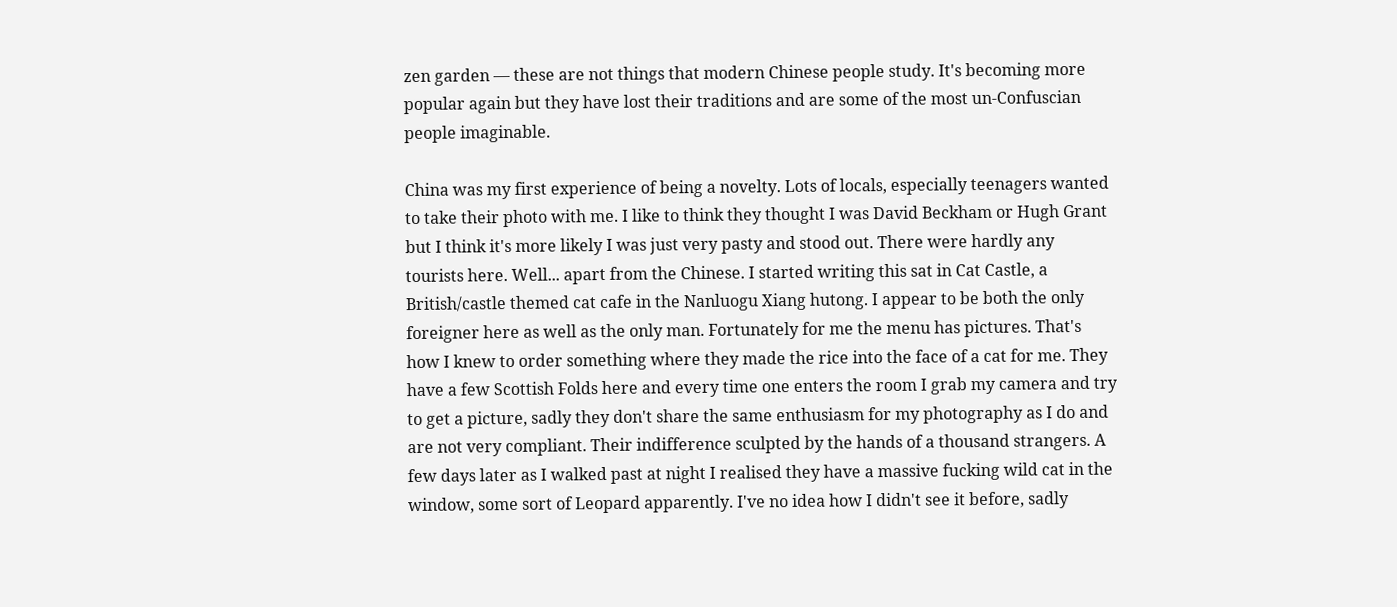zen garden — these are not things that modern Chinese people study. It's becoming more popular again but they have lost their traditions and are some of the most un-Confuscian people imaginable.

China was my first experience of being a novelty. Lots of locals, especially teenagers wanted to take their photo with me. I like to think they thought I was David Beckham or Hugh Grant but I think it's more likely I was just very pasty and stood out. There were hardly any tourists here. Well... apart from the Chinese. I started writing this sat in Cat Castle, a British/castle themed cat cafe in the Nanluogu Xiang hutong. I appear to be both the only foreigner here as well as the only man. Fortunately for me the menu has pictures. That's how I knew to order something where they made the rice into the face of a cat for me. They have a few Scottish Folds here and every time one enters the room I grab my camera and try to get a picture, sadly they don't share the same enthusiasm for my photography as I do and are not very compliant. Their indifference sculpted by the hands of a thousand strangers. A few days later as I walked past at night I realised they have a massive fucking wild cat in the window, some sort of Leopard apparently. I've no idea how I didn't see it before, sadly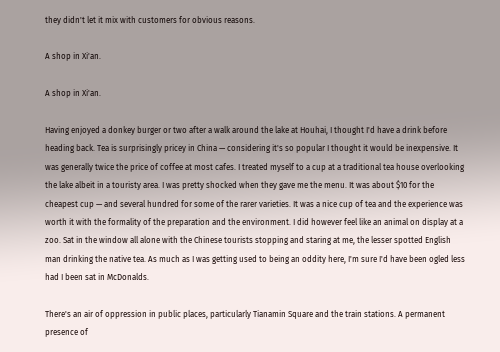they didn't let it mix with customers for obvious reasons.

A shop in Xi'an.

A shop in Xi'an.

Having enjoyed a donkey burger or two after a walk around the lake at Houhai, I thought I'd have a drink before heading back. Tea is surprisingly pricey in China — considering it's so popular I thought it would be inexpensive. It was generally twice the price of coffee at most cafes. I treated myself to a cup at a traditional tea house overlooking the lake albeit in a touristy area. I was pretty shocked when they gave me the menu. It was about $10 for the cheapest cup — and several hundred for some of the rarer varieties. It was a nice cup of tea and the experience was worth it with the formality of the preparation and the environment. I did however feel like an animal on display at a zoo. Sat in the window all alone with the Chinese tourists stopping and staring at me, the lesser spotted English man drinking the native tea. As much as I was getting used to being an oddity here, I'm sure I'd have been ogled less had I been sat in McDonalds.

There's an air of oppression in public places, particularly Tianamin Square and the train stations. A permanent presence of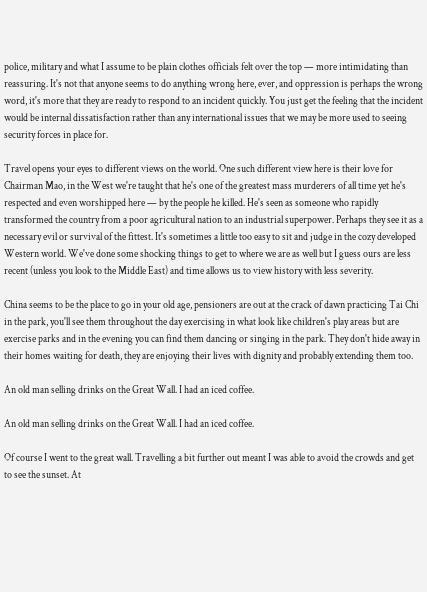police, military and what I assume to be plain clothes officials felt over the top — more intimidating than reassuring. It's not that anyone seems to do anything wrong here, ever, and oppression is perhaps the wrong word, it's more that they are ready to respond to an incident quickly. You just get the feeling that the incident would be internal dissatisfaction rather than any international issues that we may be more used to seeing security forces in place for.

Travel opens your eyes to different views on the world. One such different view here is their love for Chairman Mao, in the West we're taught that he's one of the greatest mass murderers of all time yet he's respected and even worshipped here — by the people he killed. He's seen as someone who rapidly transformed the country from a poor agricultural nation to an industrial superpower. Perhaps they see it as a necessary evil or survival of the fittest. It's sometimes a little too easy to sit and judge in the cozy developed Western world. We've done some shocking things to get to where we are as well but I guess ours are less recent (unless you look to the Middle East) and time allows us to view history with less severity.

China seems to be the place to go in your old age, pensioners are out at the crack of dawn practicing Tai Chi in the park, you'll see them throughout the day exercising in what look like children's play areas but are exercise parks and in the evening you can find them dancing or singing in the park. They don't hide away in their homes waiting for death, they are enjoying their lives with dignity and probably extending them too.

An old man selling drinks on the Great Wall. I had an iced coffee.

An old man selling drinks on the Great Wall. I had an iced coffee.

Of course I went to the great wall. Travelling a bit further out meant I was able to avoid the crowds and get to see the sunset. At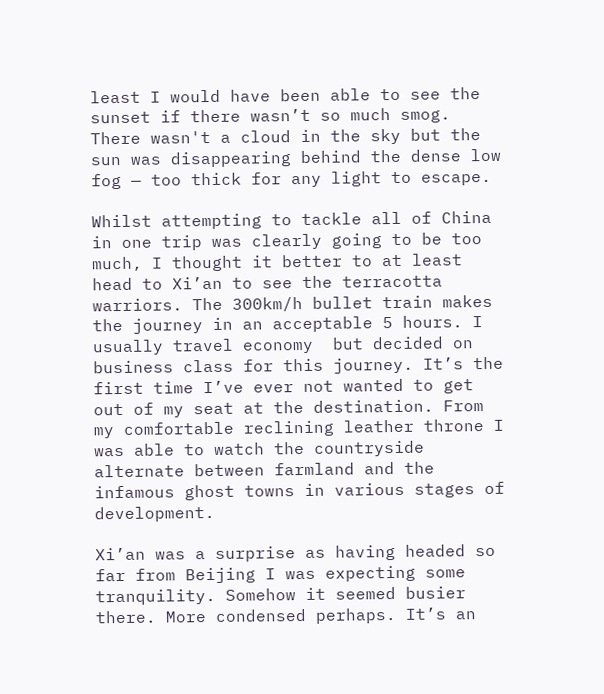least I would have been able to see the sunset if there wasn’t so much smog. There wasn't a cloud in the sky but the sun was disappearing behind the dense low fog — too thick for any light to escape.

Whilst attempting to tackle all of China in one trip was clearly going to be too much, I thought it better to at least head to Xi’an to see the terracotta warriors. The 300km/h bullet train makes the journey in an acceptable 5 hours. I usually travel economy  but decided on business class for this journey. It’s the first time I’ve ever not wanted to get out of my seat at the destination. From my comfortable reclining leather throne I was able to watch the countryside alternate between farmland and the infamous ghost towns in various stages of development.

Xi’an was a surprise as having headed so far from Beijing I was expecting some tranquility. Somehow it seemed busier there. More condensed perhaps. It’s an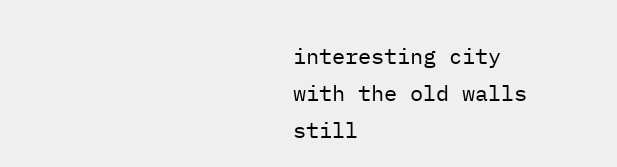interesting city with the old walls still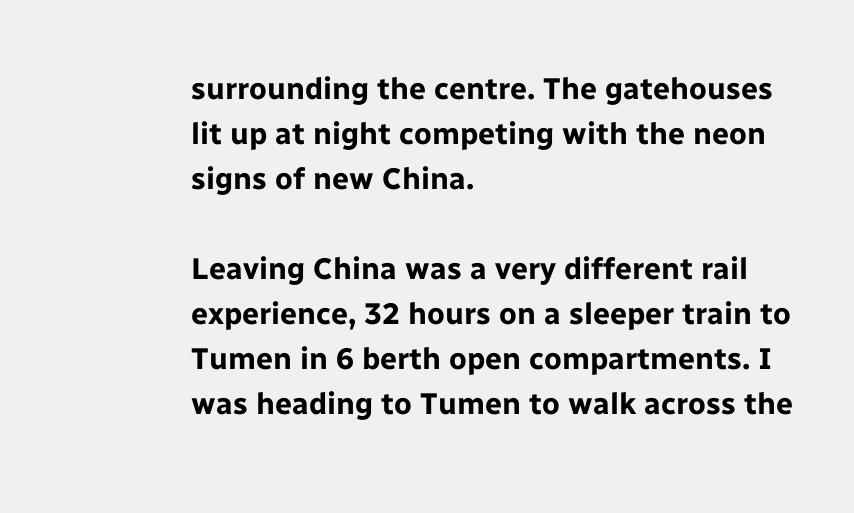surrounding the centre. The gatehouses lit up at night competing with the neon signs of new China.

Leaving China was a very different rail experience, 32 hours on a sleeper train to Tumen in 6 berth open compartments. I was heading to Tumen to walk across the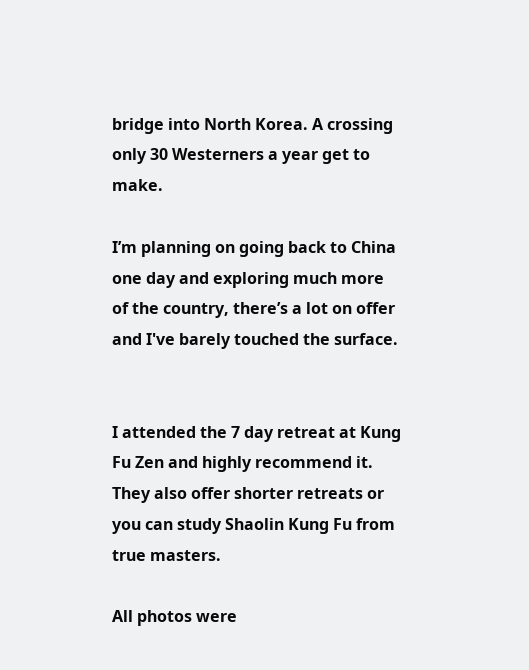bridge into North Korea. A crossing only 30 Westerners a year get to make.

I’m planning on going back to China one day and exploring much more of the country, there’s a lot on offer and I've barely touched the surface.


I attended the 7 day retreat at Kung Fu Zen and highly recommend it. They also offer shorter retreats or you can study Shaolin Kung Fu from true masters.

All photos were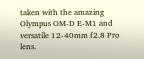taken with the amazing Olympus OM-D E-M1 and versatile 12-40mm f2.8 Pro lens.